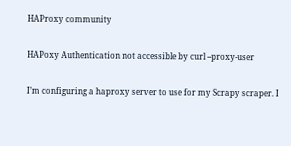HAProxy community

HAPoxy Authentication not accessible by curl --proxy-user

I’m configuring a haproxy server to use for my Scrapy scraper. I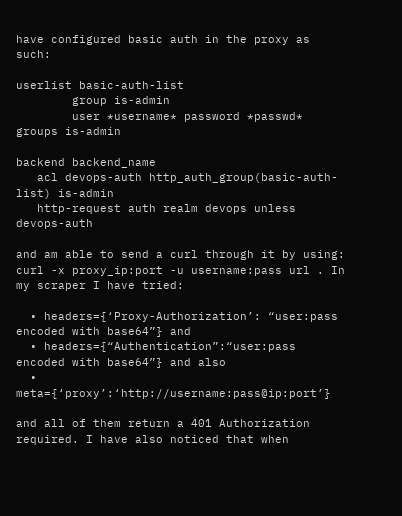have configured basic auth in the proxy as such:

userlist basic-auth-list
        group is-admin
        user *username* password *passwd* groups is-admin

backend backend_name
   acl devops-auth http_auth_group(basic-auth-list) is-admin
   http-request auth realm devops unless devops-auth

and am able to send a curl through it by using: curl -x proxy_ip:port -u username:pass url . In my scraper I have tried:

  • headers={‘Proxy-Authorization’: “user:pass encoded with base64”} and
  • headers={“Authentication”:“user:pass encoded with base64”} and also
  • meta={‘proxy’:‘http://username:pass@ip:port’}

and all of them return a 401 Authorization required. I have also noticed that when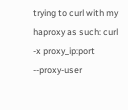trying to curl with my haproxy as such: curl -x proxy_ip:port --proxy-user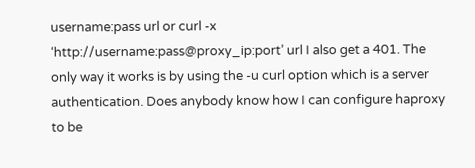username:pass url or curl -x ‘http://username:pass@proxy_ip:port’ url I also get a 401. The only way it works is by using the -u curl option which is a server authentication. Does anybody know how I can configure haproxy to be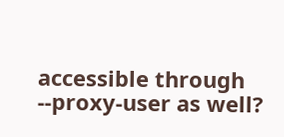accessible through --proxy-user as well?